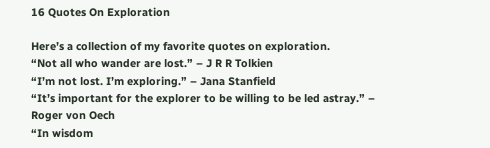16 Quotes On Exploration

Here’s a collection of my favorite quotes on exploration.
“Not all who wander are lost.” – J R R Tolkien
“I’m not lost. I’m exploring.” – Jana Stanfield
“It’s important for the explorer to be willing to be led astray.” – Roger von Oech
“In wisdom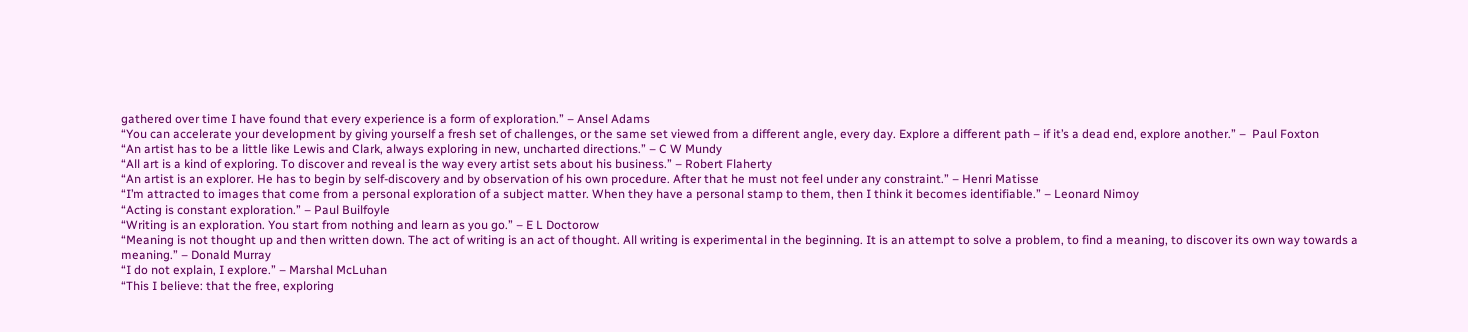gathered over time I have found that every experience is a form of exploration.” – Ansel Adams
“You can accelerate your development by giving yourself a fresh set of challenges, or the same set viewed from a different angle, every day. Explore a different path – if it’s a dead end, explore another.” –  Paul Foxton
“An artist has to be a little like Lewis and Clark, always exploring in new, uncharted directions.” – C W Mundy
“All art is a kind of exploring. To discover and reveal is the way every artist sets about his business.” – Robert Flaherty
“An artist is an explorer. He has to begin by self-discovery and by observation of his own procedure. After that he must not feel under any constraint.” – Henri Matisse
“I’m attracted to images that come from a personal exploration of a subject matter. When they have a personal stamp to them, then I think it becomes identifiable.” – Leonard Nimoy
“Acting is constant exploration.” – Paul Builfoyle
“Writing is an exploration. You start from nothing and learn as you go.” – E L Doctorow
“Meaning is not thought up and then written down. The act of writing is an act of thought. All writing is experimental in the beginning. It is an attempt to solve a problem, to find a meaning, to discover its own way towards a meaning.” – Donald Murray
“I do not explain, I explore.” – Marshal McLuhan
“This I believe: that the free, exploring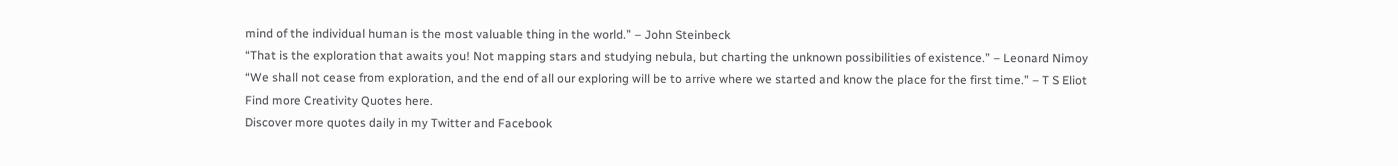mind of the individual human is the most valuable thing in the world.” – John Steinbeck
“That is the exploration that awaits you! Not mapping stars and studying nebula, but charting the unknown possibilities of existence.” – Leonard Nimoy
“We shall not cease from exploration, and the end of all our exploring will be to arrive where we started and know the place for the first time.” – T S Eliot
Find more Creativity Quotes here.
Discover more quotes daily in my Twitter and Facebook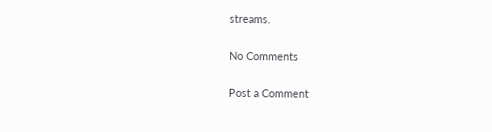streams.

No Comments

Post a Comment